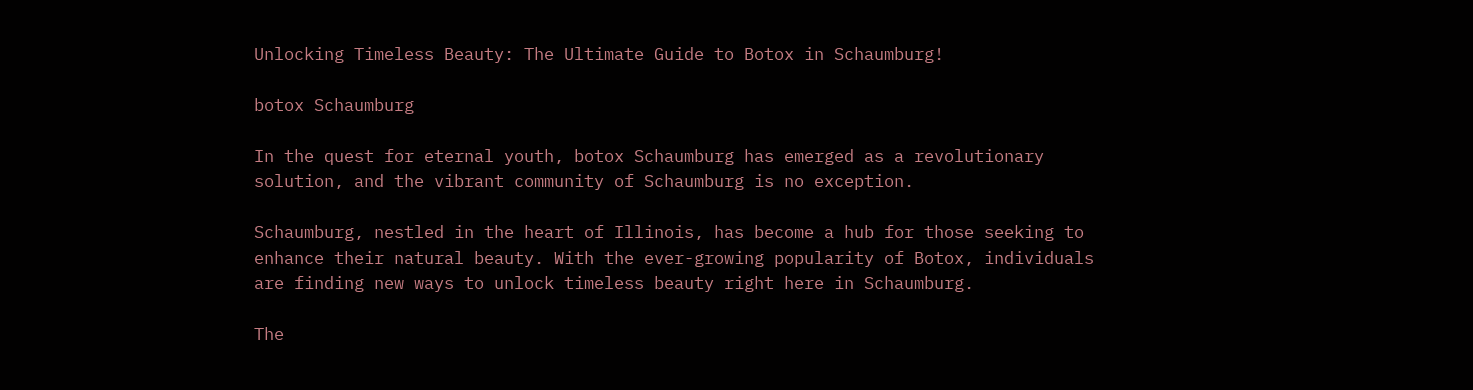Unlocking Timeless Beauty: The Ultimate Guide to Botox in Schaumburg!

botox Schaumburg

In the quest for eternal youth, botox Schaumburg has emerged as a revolutionary solution, and the vibrant community of Schaumburg is no exception.

Schaumburg, nestled in the heart of Illinois, has become a hub for those seeking to enhance their natural beauty. With the ever-growing popularity of Botox, individuals are finding new ways to unlock timeless beauty right here in Schaumburg.

The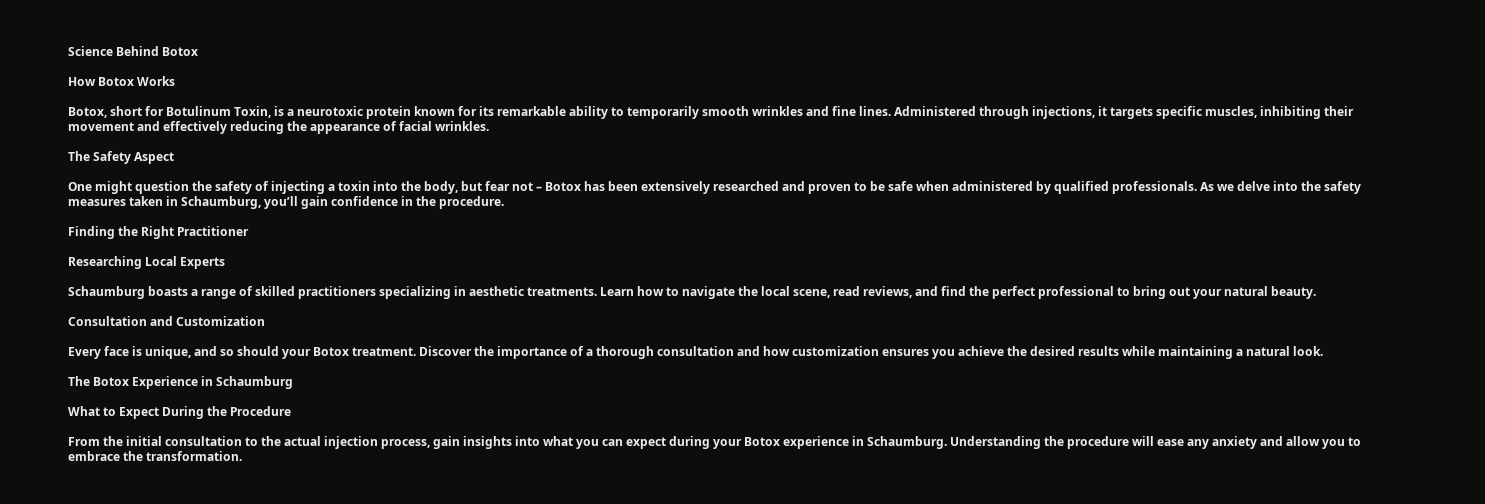Science Behind Botox

How Botox Works

Botox, short for Botulinum Toxin, is a neurotoxic protein known for its remarkable ability to temporarily smooth wrinkles and fine lines. Administered through injections, it targets specific muscles, inhibiting their movement and effectively reducing the appearance of facial wrinkles.

The Safety Aspect

One might question the safety of injecting a toxin into the body, but fear not – Botox has been extensively researched and proven to be safe when administered by qualified professionals. As we delve into the safety measures taken in Schaumburg, you’ll gain confidence in the procedure.

Finding the Right Practitioner

Researching Local Experts

Schaumburg boasts a range of skilled practitioners specializing in aesthetic treatments. Learn how to navigate the local scene, read reviews, and find the perfect professional to bring out your natural beauty.

Consultation and Customization

Every face is unique, and so should your Botox treatment. Discover the importance of a thorough consultation and how customization ensures you achieve the desired results while maintaining a natural look.

The Botox Experience in Schaumburg

What to Expect During the Procedure

From the initial consultation to the actual injection process, gain insights into what you can expect during your Botox experience in Schaumburg. Understanding the procedure will ease any anxiety and allow you to embrace the transformation.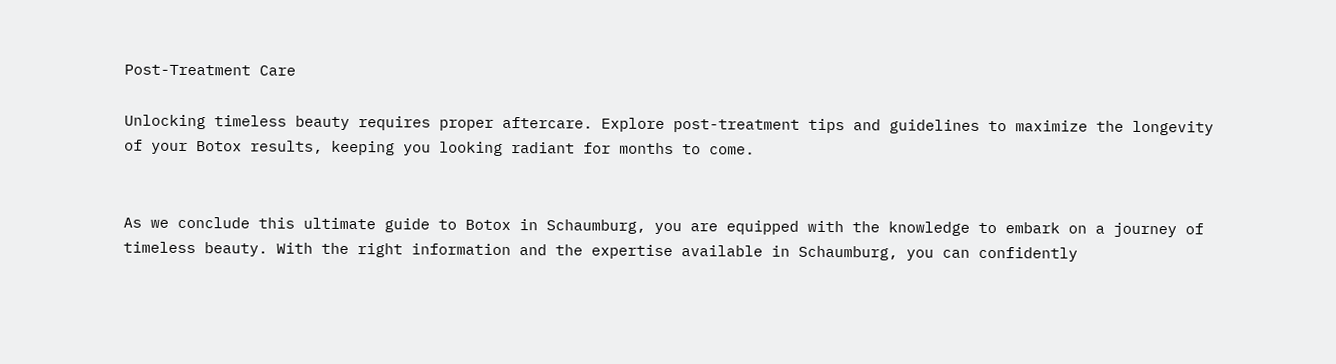Post-Treatment Care

Unlocking timeless beauty requires proper aftercare. Explore post-treatment tips and guidelines to maximize the longevity of your Botox results, keeping you looking radiant for months to come.


As we conclude this ultimate guide to Botox in Schaumburg, you are equipped with the knowledge to embark on a journey of timeless beauty. With the right information and the expertise available in Schaumburg, you can confidently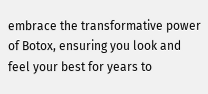embrace the transformative power of Botox, ensuring you look and feel your best for years to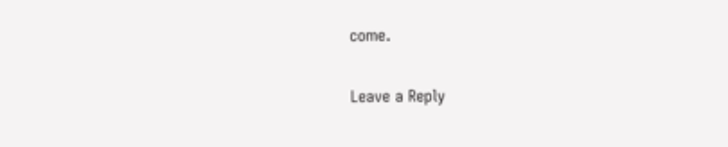come.

Leave a Reply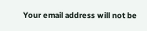Your email address will not be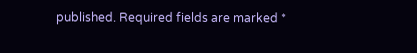published. Required fields are marked *